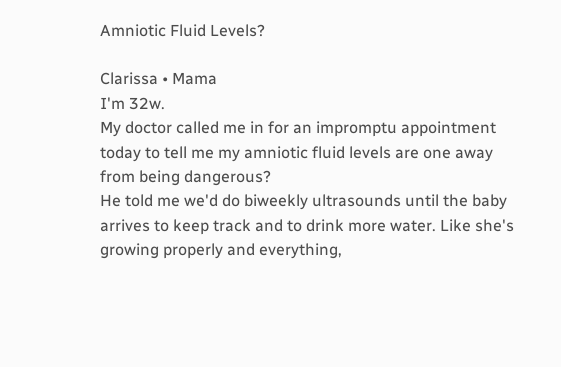Amniotic Fluid Levels?

Clarissa • Mama
I'm 32w.
My doctor called me in for an impromptu appointment today to tell me my amniotic fluid levels are one away from being dangerous?
He told me we'd do biweekly ultrasounds until the baby arrives to keep track and to drink more water. Like she's growing properly and everything,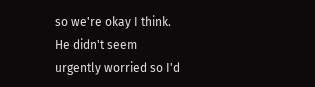so we're okay I think. He didn't seem urgently worried so I'd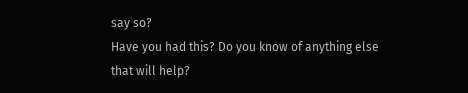say so?
Have you had this? Do you know of anything else that will help?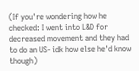(If you're wondering how he checked: I went into L&D for decreased movement and they had to do an US- idk how else he'd know though)